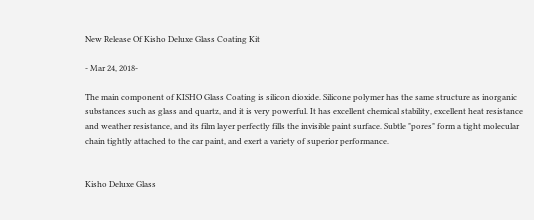New Release Of Kisho Deluxe Glass Coating Kit

- Mar 24, 2018-

The main component of KISHO Glass Coating is silicon dioxide. Silicone polymer has the same structure as inorganic substances such as glass and quartz, and it is very powerful. It has excellent chemical stability, excellent heat resistance and weather resistance, and its film layer perfectly fills the invisible paint surface. Subtle "pores" form a tight molecular chain tightly attached to the car paint, and exert a variety of superior performance.


Kisho Deluxe Glass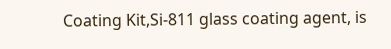Coating Kit,Si-811 glass coating agent, is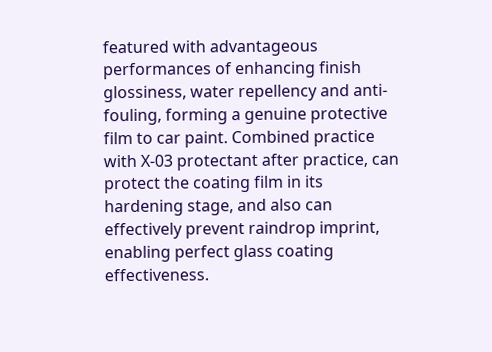featured with advantageous performances of enhancing finish glossiness, water repellency and anti-fouling, forming a genuine protective film to car paint. Combined practice with X-03 protectant after practice, can protect the coating film in its hardening stage, and also can effectively prevent raindrop imprint, enabling perfect glass coating effectiveness.